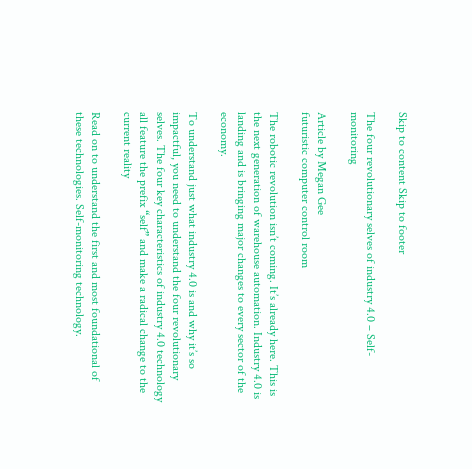Skip to content Skip to footer

The four revolutionary selves of industry 4.0 – Self-monitoring

Article by Megan Gee
futuristic computer control room

The robotic revolution isn’t coming. It’s already here. This is the next generation of warehouse automation. Industry 4.0 is landing and is bringing major changes to every sector of the economy.

To understand just what industry 4.0 is and why it’s so impactful, you need to understand the four revolutionary selves. The four key characteristics of industry 4.0 technology all feature the prefix “self” and make a radical change to the current reality

Read on to understand the first and most foundational of these technologies. Self-monitoring technology.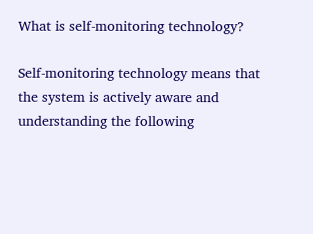What is self-monitoring technology?

Self-monitoring technology means that the system is actively aware and understanding the following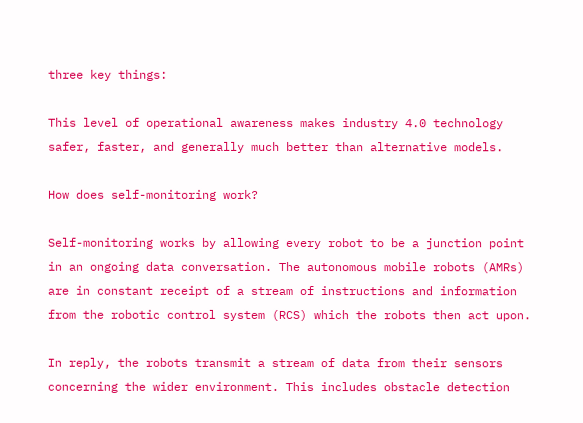three key things:

This level of operational awareness makes industry 4.0 technology safer, faster, and generally much better than alternative models.

How does self-monitoring work?

Self-monitoring works by allowing every robot to be a junction point in an ongoing data conversation. The autonomous mobile robots (AMRs) are in constant receipt of a stream of instructions and information from the robotic control system (RCS) which the robots then act upon.

In reply, the robots transmit a stream of data from their sensors concerning the wider environment. This includes obstacle detection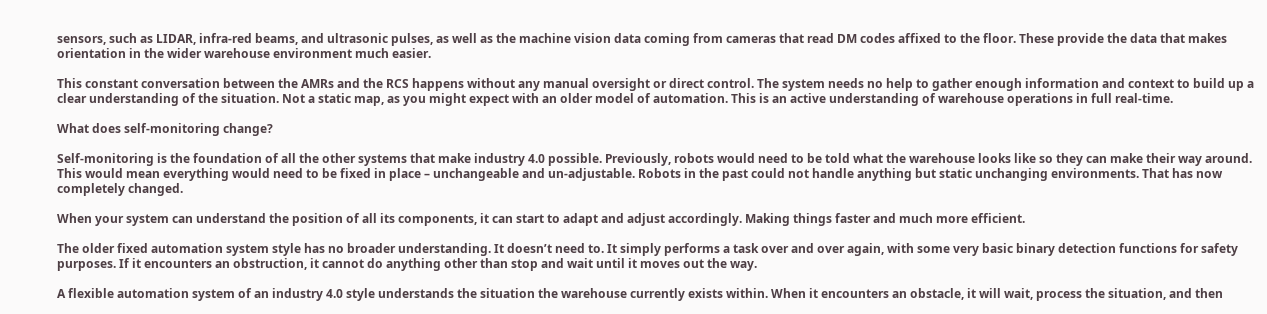sensors, such as LIDAR, infra-red beams, and ultrasonic pulses, as well as the machine vision data coming from cameras that read DM codes affixed to the floor. These provide the data that makes orientation in the wider warehouse environment much easier.

This constant conversation between the AMRs and the RCS happens without any manual oversight or direct control. The system needs no help to gather enough information and context to build up a clear understanding of the situation. Not a static map, as you might expect with an older model of automation. This is an active understanding of warehouse operations in full real-time.

What does self-monitoring change?

Self-monitoring is the foundation of all the other systems that make industry 4.0 possible. Previously, robots would need to be told what the warehouse looks like so they can make their way around. This would mean everything would need to be fixed in place – unchangeable and un-adjustable. Robots in the past could not handle anything but static unchanging environments. That has now completely changed.

When your system can understand the position of all its components, it can start to adapt and adjust accordingly. Making things faster and much more efficient.

The older fixed automation system style has no broader understanding. It doesn’t need to. It simply performs a task over and over again, with some very basic binary detection functions for safety purposes. If it encounters an obstruction, it cannot do anything other than stop and wait until it moves out the way.

A flexible automation system of an industry 4.0 style understands the situation the warehouse currently exists within. When it encounters an obstacle, it will wait, process the situation, and then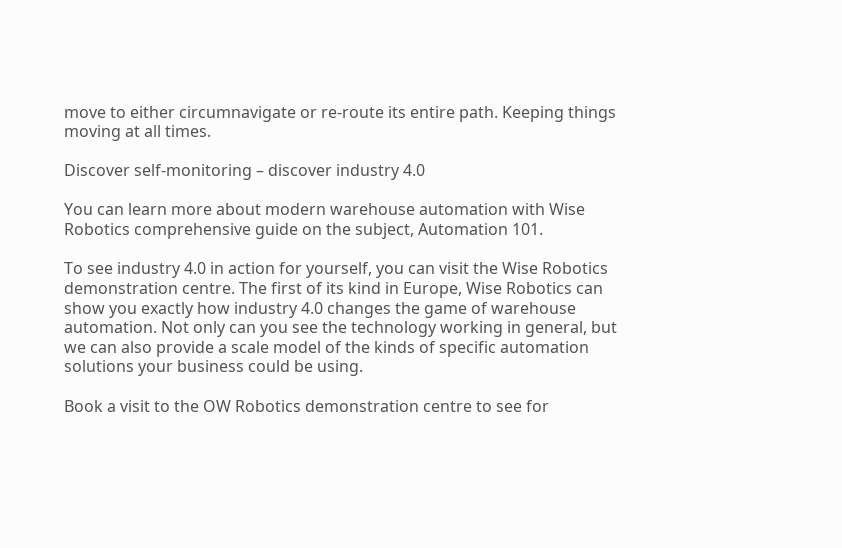move to either circumnavigate or re-route its entire path. Keeping things moving at all times.

Discover self-monitoring – discover industry 4.0

You can learn more about modern warehouse automation with Wise Robotics comprehensive guide on the subject, Automation 101.

To see industry 4.0 in action for yourself, you can visit the Wise Robotics demonstration centre. The first of its kind in Europe, Wise Robotics can show you exactly how industry 4.0 changes the game of warehouse automation. Not only can you see the technology working in general, but we can also provide a scale model of the kinds of specific automation solutions your business could be using.

Book a visit to the OW Robotics demonstration centre to see for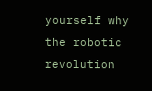yourself why the robotic revolution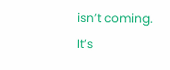isn’t coming. It’s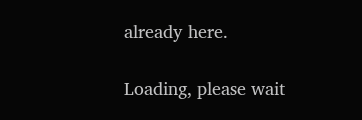already here.

Loading, please wait